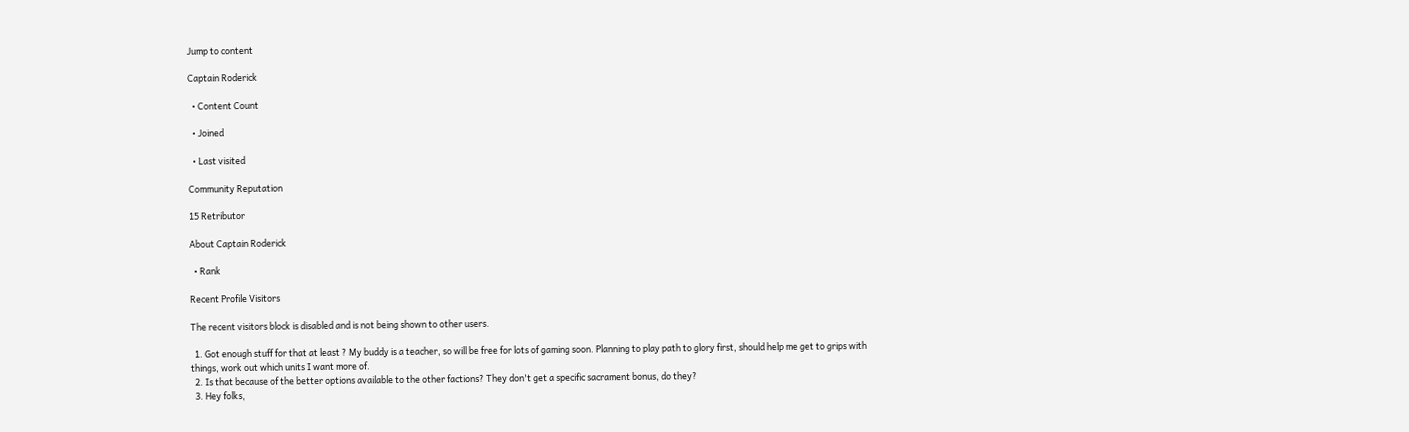Jump to content

Captain Roderick

  • Content Count

  • Joined

  • Last visited

Community Reputation

15 Retributor

About Captain Roderick

  • Rank

Recent Profile Visitors

The recent visitors block is disabled and is not being shown to other users.

  1. Got enough stuff for that at least ? My buddy is a teacher, so will be free for lots of gaming soon. Planning to play path to glory first, should help me get to grips with things, work out which units I want more of.
  2. Is that because of the better options available to the other factions? They don't get a specific sacrament bonus, do they?
  3. Hey folks,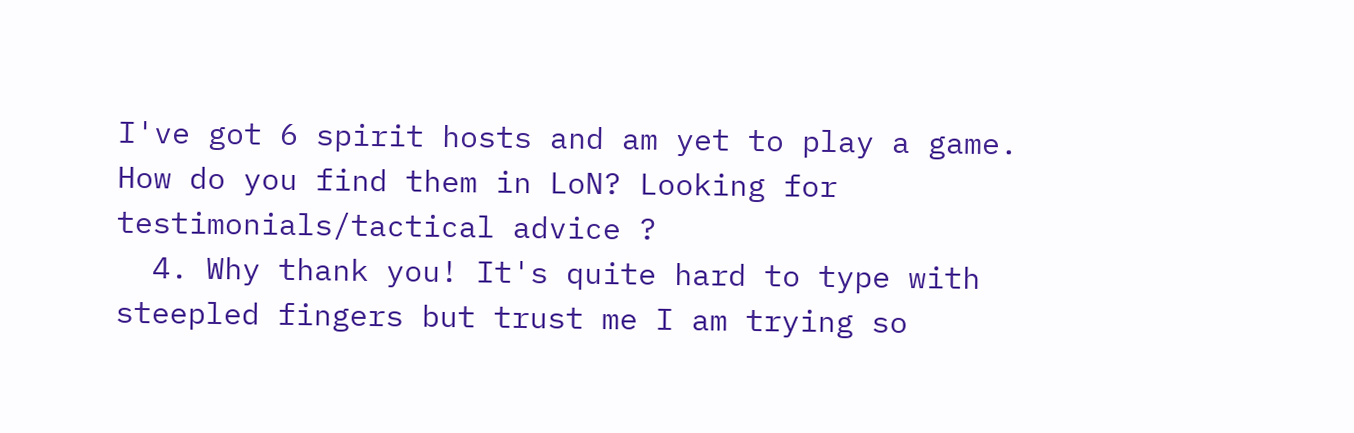I've got 6 spirit hosts and am yet to play a game. How do you find them in LoN? Looking for testimonials/tactical advice ?
  4. Why thank you! It's quite hard to type with steepled fingers but trust me I am trying so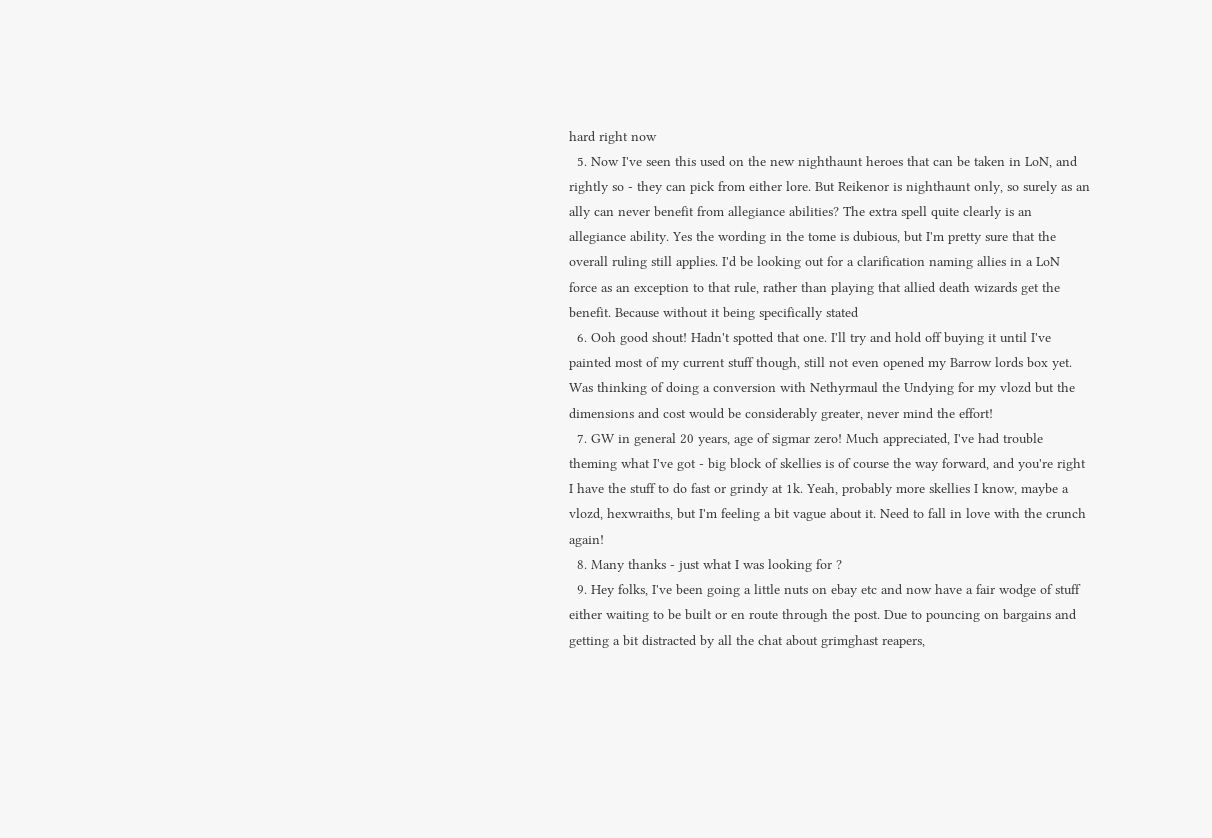hard right now
  5. Now I've seen this used on the new nighthaunt heroes that can be taken in LoN, and rightly so - they can pick from either lore. But Reikenor is nighthaunt only, so surely as an ally can never benefit from allegiance abilities? The extra spell quite clearly is an allegiance ability. Yes the wording in the tome is dubious, but I'm pretty sure that the overall ruling still applies. I'd be looking out for a clarification naming allies in a LoN force as an exception to that rule, rather than playing that allied death wizards get the benefit. Because without it being specifically stated
  6. Ooh good shout! Hadn't spotted that one. I'll try and hold off buying it until I've painted most of my current stuff though, still not even opened my Barrow lords box yet. Was thinking of doing a conversion with Nethyrmaul the Undying for my vlozd but the dimensions and cost would be considerably greater, never mind the effort!
  7. GW in general 20 years, age of sigmar zero! Much appreciated, I've had trouble theming what I've got - big block of skellies is of course the way forward, and you're right I have the stuff to do fast or grindy at 1k. Yeah, probably more skellies I know, maybe a vlozd, hexwraiths, but I'm feeling a bit vague about it. Need to fall in love with the crunch again!
  8. Many thanks - just what I was looking for ?
  9. Hey folks, I've been going a little nuts on ebay etc and now have a fair wodge of stuff either waiting to be built or en route through the post. Due to pouncing on bargains and getting a bit distracted by all the chat about grimghast reapers,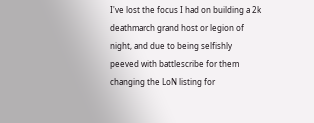I've lost the focus I had on building a 2k deathmarch grand host or legion of night, and due to being selfishly peeved with battlescribe for them changing the LoN listing for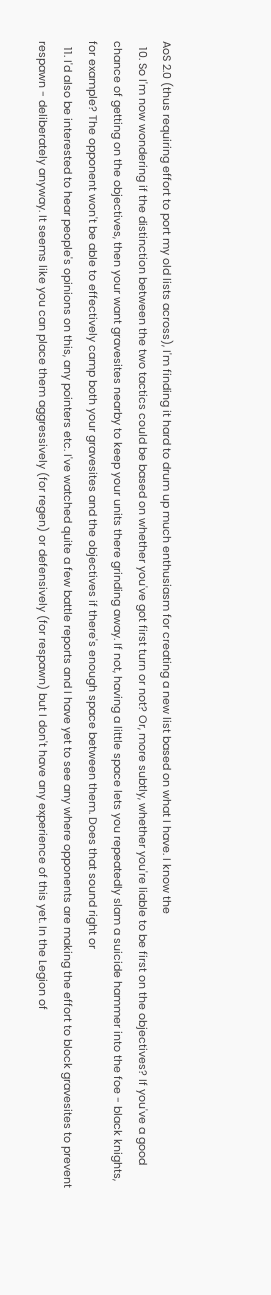AoS 2.0 (thus requiring effort to port my old lists across), I'm finding it hard to drum up much enthusiasm for creating a new list based on what I have. I know the
  10. So I'm now wondering if the distinction between the two tactics could be based on whether you've got first turn or not? Or, more subtly, whether you're liable to be first on the objectives? If you've a good chance of getting on the objectives, then your want gravesites nearby to keep your units there grinding away. If not, having a little space lets you repeatedly slam a suicide hammer into the foe - black knights, for example? The opponent won't be able to effectively camp both your gravesites and the objectives if there's enough space between them. Does that sound right or
  11. I'd also be interested to hear people's opinions on this, any pointers etc. I've watched quite a few battle reports and I have yet to see any where opponents are making the effort to block gravesites to prevent respawn - deliberately anyway. It seems like you can place them aggressively (for regen) or defensively (for respawn) but I don't have any experience of this yet. In the Legion of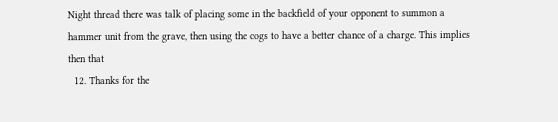Night thread there was talk of placing some in the backfield of your opponent to summon a hammer unit from the grave, then using the cogs to have a better chance of a charge. This implies then that
  12. Thanks for the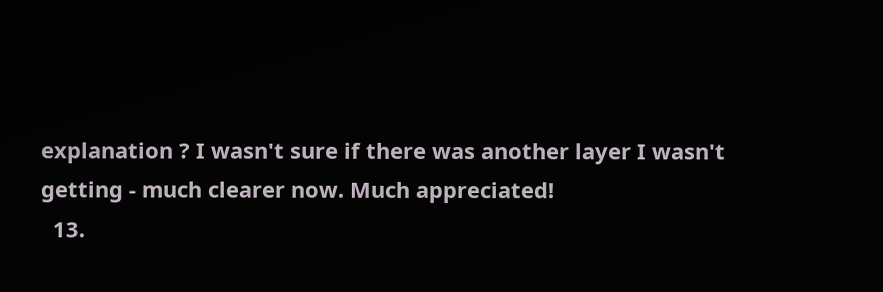explanation ? I wasn't sure if there was another layer I wasn't getting - much clearer now. Much appreciated!
  13.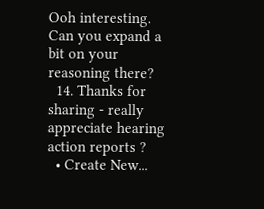Ooh interesting. Can you expand a bit on your reasoning there?
  14. Thanks for sharing - really appreciate hearing action reports ?
  • Create New...